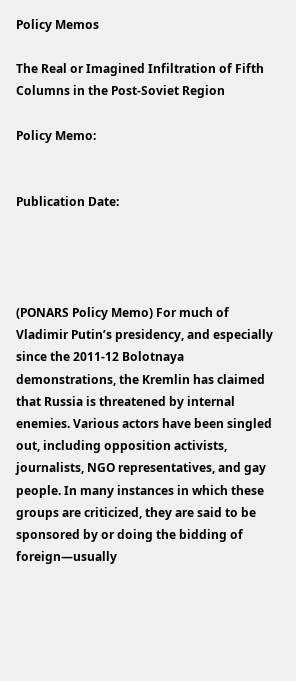Policy Memos

The Real or Imagined Infiltration of Fifth Columns in the Post-Soviet Region

Policy Memo:


Publication Date:




(PONARS Policy Memo) For much of Vladimir Putin’s presidency, and especially since the 2011-12 Bolotnaya demonstrations, the Kremlin has claimed that Russia is threatened by internal enemies. Various actors have been singled out, including opposition activists, journalists, NGO representatives, and gay people. In many instances in which these groups are criticized, they are said to be sponsored by or doing the bidding of foreign—usually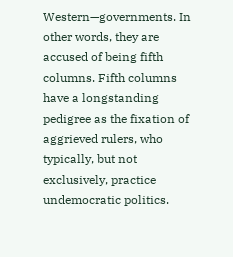Western—governments. In other words, they are accused of being fifth columns. Fifth columns have a longstanding pedigree as the fixation of aggrieved rulers, who typically, but not exclusively, practice undemocratic politics.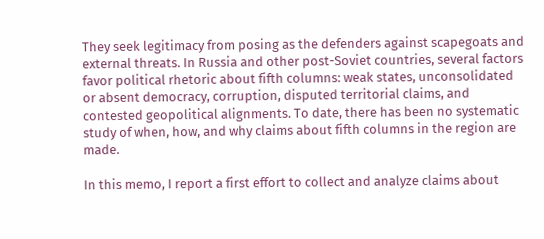They seek legitimacy from posing as the defenders against scapegoats and external threats. In Russia and other post-Soviet countries, several factors favor political rhetoric about fifth columns: weak states, unconsolidated or absent democracy, corruption, disputed territorial claims, and contested geopolitical alignments. To date, there has been no systematic study of when, how, and why claims about fifth columns in the region are made.

In this memo, I report a first effort to collect and analyze claims about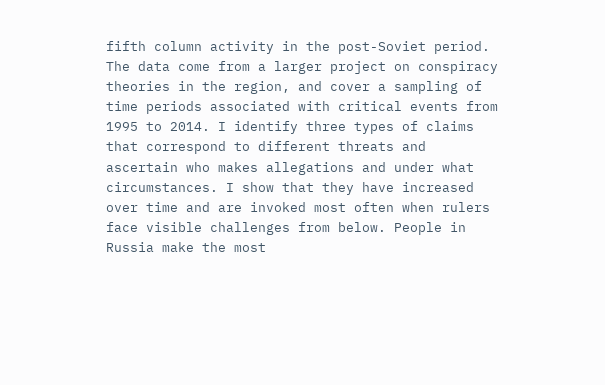fifth column activity in the post-Soviet period. The data come from a larger project on conspiracy theories in the region, and cover a sampling of time periods associated with critical events from 1995 to 2014. I identify three types of claims that correspond to different threats and ascertain who makes allegations and under what circumstances. I show that they have increased over time and are invoked most often when rulers face visible challenges from below. People in Russia make the most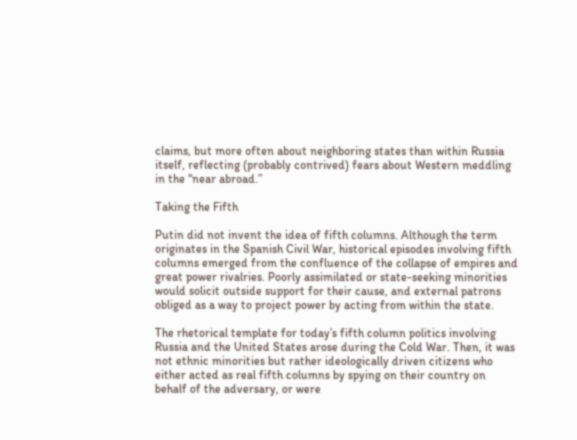claims, but more often about neighboring states than within Russia itself, reflecting (probably contrived) fears about Western meddling in the “near abroad.”

Taking the Fifth

Putin did not invent the idea of fifth columns. Although the term originates in the Spanish Civil War, historical episodes involving fifth columns emerged from the confluence of the collapse of empires and great power rivalries. Poorly assimilated or state-seeking minorities would solicit outside support for their cause, and external patrons obliged as a way to project power by acting from within the state.

The rhetorical template for today’s fifth column politics involving Russia and the United States arose during the Cold War. Then, it was not ethnic minorities but rather ideologically driven citizens who either acted as real fifth columns by spying on their country on behalf of the adversary, or were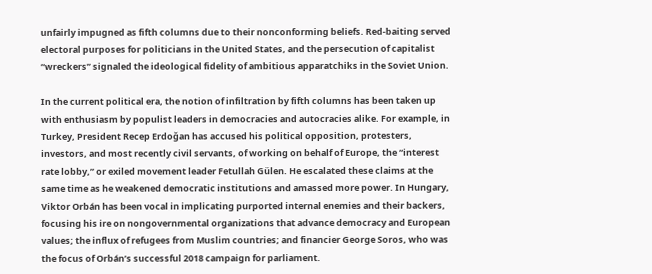unfairly impugned as fifth columns due to their nonconforming beliefs. Red-baiting served electoral purposes for politicians in the United States, and the persecution of capitalist “wreckers” signaled the ideological fidelity of ambitious apparatchiks in the Soviet Union.

In the current political era, the notion of infiltration by fifth columns has been taken up with enthusiasm by populist leaders in democracies and autocracies alike. For example, in Turkey, President Recep Erdoğan has accused his political opposition, protesters, investors, and most recently civil servants, of working on behalf of Europe, the “interest rate lobby,” or exiled movement leader Fetullah Gülen. He escalated these claims at the same time as he weakened democratic institutions and amassed more power. In Hungary, Viktor Orbán has been vocal in implicating purported internal enemies and their backers, focusing his ire on nongovernmental organizations that advance democracy and European values; the influx of refugees from Muslim countries; and financier George Soros, who was the focus of Orbán’s successful 2018 campaign for parliament.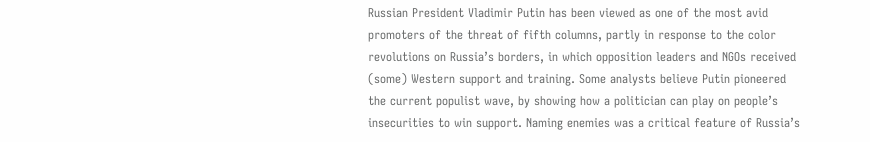Russian President Vladimir Putin has been viewed as one of the most avid promoters of the threat of fifth columns, partly in response to the color revolutions on Russia’s borders, in which opposition leaders and NGOs received (some) Western support and training. Some analysts believe Putin pioneered the current populist wave, by showing how a politician can play on people’s insecurities to win support. Naming enemies was a critical feature of Russia’s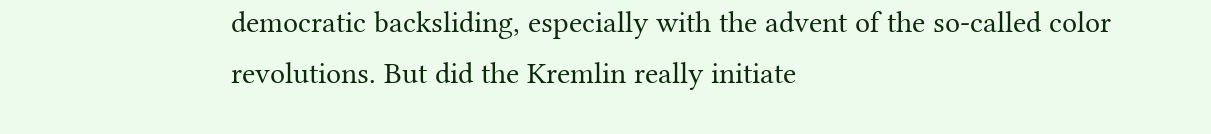democratic backsliding, especially with the advent of the so-called color revolutions. But did the Kremlin really initiate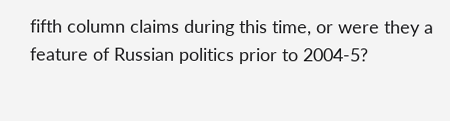fifth column claims during this time, or were they a feature of Russian politics prior to 2004-5?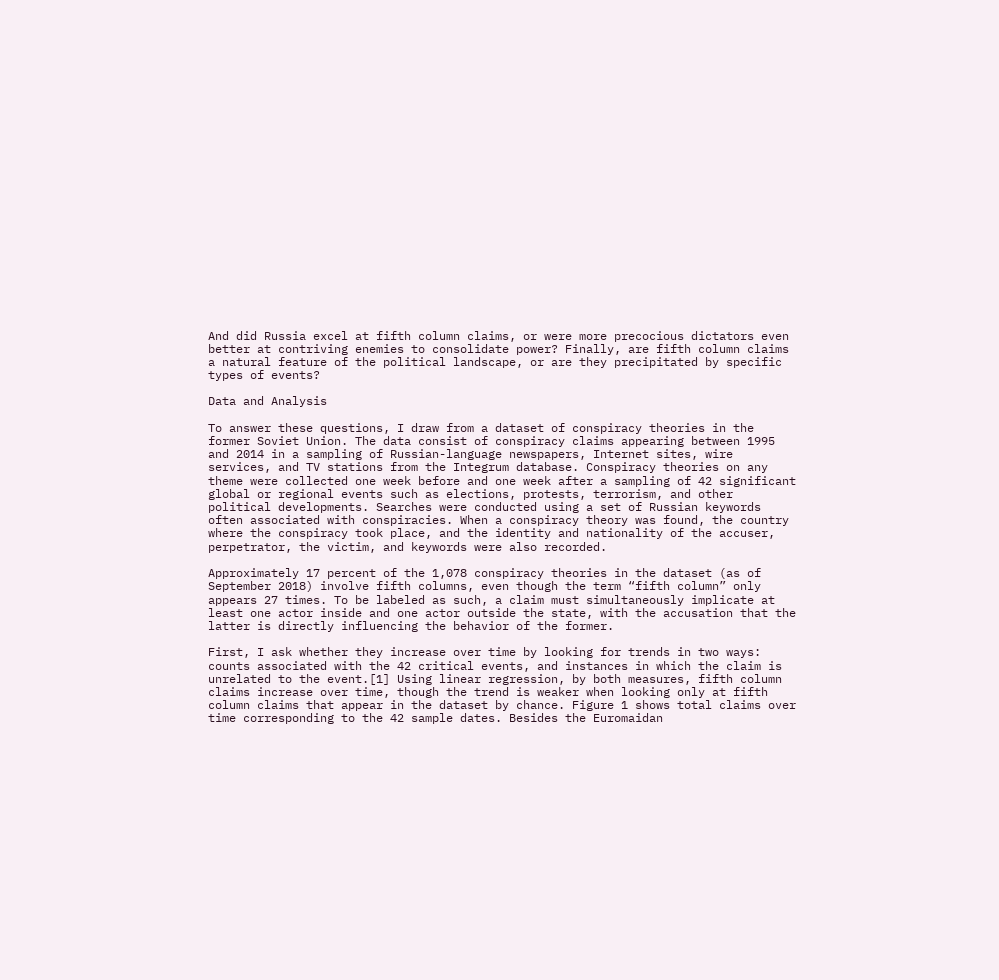And did Russia excel at fifth column claims, or were more precocious dictators even better at contriving enemies to consolidate power? Finally, are fifth column claims a natural feature of the political landscape, or are they precipitated by specific types of events?

Data and Analysis

To answer these questions, I draw from a dataset of conspiracy theories in the former Soviet Union. The data consist of conspiracy claims appearing between 1995 and 2014 in a sampling of Russian-language newspapers, Internet sites, wire services, and TV stations from the Integrum database. Conspiracy theories on any theme were collected one week before and one week after a sampling of 42 significant global or regional events such as elections, protests, terrorism, and other political developments. Searches were conducted using a set of Russian keywords often associated with conspiracies. When a conspiracy theory was found, the country where the conspiracy took place, and the identity and nationality of the accuser, perpetrator, the victim, and keywords were also recorded.

Approximately 17 percent of the 1,078 conspiracy theories in the dataset (as of September 2018) involve fifth columns, even though the term “fifth column” only appears 27 times. To be labeled as such, a claim must simultaneously implicate at least one actor inside and one actor outside the state, with the accusation that the latter is directly influencing the behavior of the former.

First, I ask whether they increase over time by looking for trends in two ways: counts associated with the 42 critical events, and instances in which the claim is unrelated to the event.[1] Using linear regression, by both measures, fifth column claims increase over time, though the trend is weaker when looking only at fifth column claims that appear in the dataset by chance. Figure 1 shows total claims over time corresponding to the 42 sample dates. Besides the Euromaidan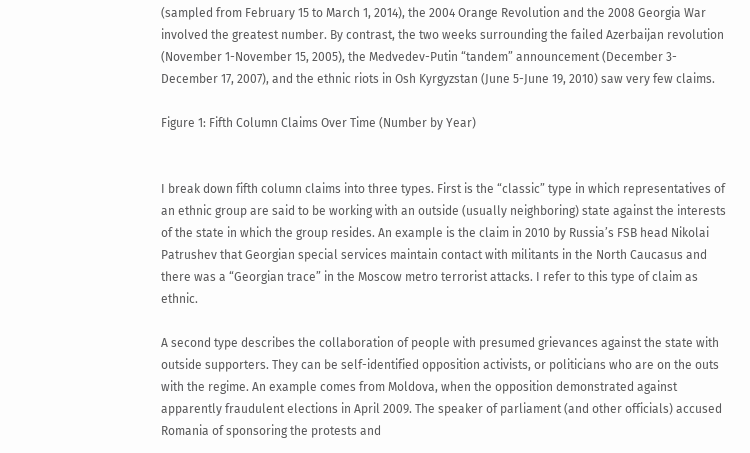(sampled from February 15 to March 1, 2014), the 2004 Orange Revolution and the 2008 Georgia War involved the greatest number. By contrast, the two weeks surrounding the failed Azerbaijan revolution (November 1-November 15, 2005), the Medvedev-Putin “tandem” announcement (December 3-December 17, 2007), and the ethnic riots in Osh Kyrgyzstan (June 5-June 19, 2010) saw very few claims.

Figure 1: Fifth Column Claims Over Time (Number by Year)


I break down fifth column claims into three types. First is the “classic” type in which representatives of an ethnic group are said to be working with an outside (usually neighboring) state against the interests of the state in which the group resides. An example is the claim in 2010 by Russia’s FSB head Nikolai Patrushev that Georgian special services maintain contact with militants in the North Caucasus and there was a “Georgian trace” in the Moscow metro terrorist attacks. I refer to this type of claim as ethnic.

A second type describes the collaboration of people with presumed grievances against the state with outside supporters. They can be self-identified opposition activists, or politicians who are on the outs with the regime. An example comes from Moldova, when the opposition demonstrated against apparently fraudulent elections in April 2009. The speaker of parliament (and other officials) accused Romania of sponsoring the protests and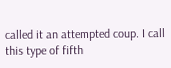called it an attempted coup. I call this type of fifth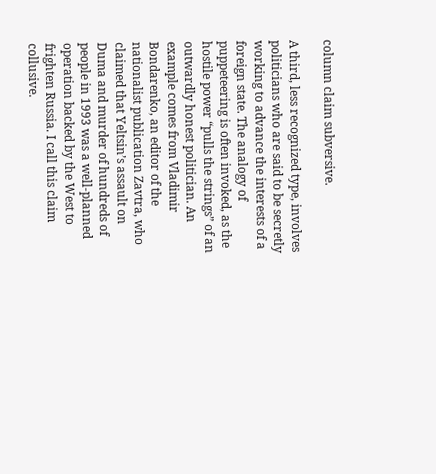column claim subversive.

A third, less recognized type, involves politicians who are said to be secretly working to advance the interests of a foreign state. The analogy of puppeteering is often invoked, as the hostile power “pulls the strings” of an outwardly honest politician. An example comes from Vladimir Bondarenko, an editor of the nationalist publication Zavtra, who claimed that Yeltsin’s assault on Duma and murder of hundreds of people in 1993 was a well-planned operation backed by the West to frighten Russia. I call this claim collusive.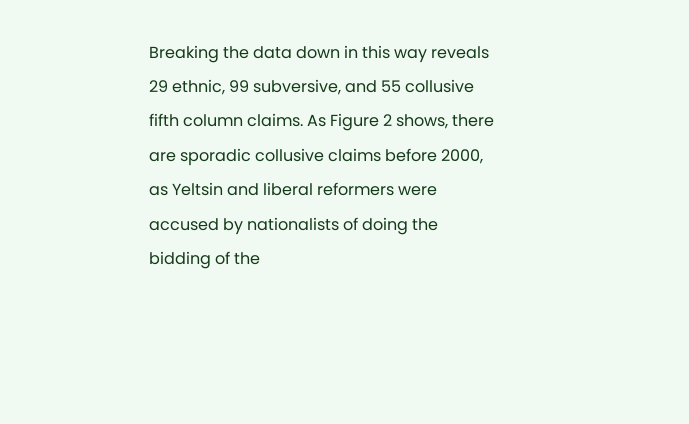Breaking the data down in this way reveals 29 ethnic, 99 subversive, and 55 collusive fifth column claims. As Figure 2 shows, there are sporadic collusive claims before 2000, as Yeltsin and liberal reformers were accused by nationalists of doing the bidding of the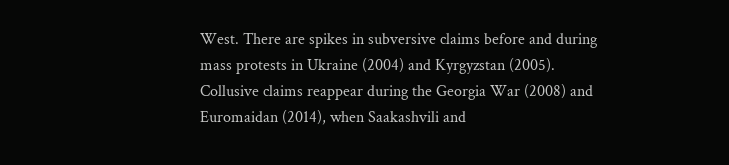West. There are spikes in subversive claims before and during mass protests in Ukraine (2004) and Kyrgyzstan (2005). Collusive claims reappear during the Georgia War (2008) and Euromaidan (2014), when Saakashvili and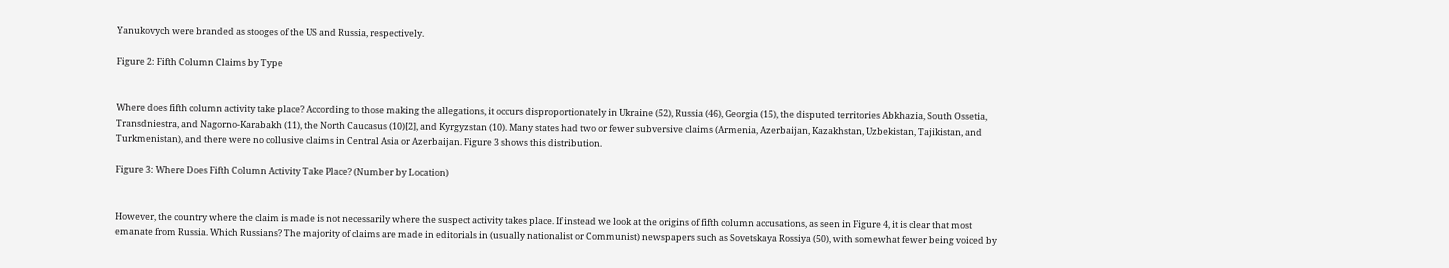Yanukovych were branded as stooges of the US and Russia, respectively.

Figure 2: Fifth Column Claims by Type


Where does fifth column activity take place? According to those making the allegations, it occurs disproportionately in Ukraine (52), Russia (46), Georgia (15), the disputed territories Abkhazia, South Ossetia, Transdniestra, and Nagorno-Karabakh (11), the North Caucasus (10)[2], and Kyrgyzstan (10). Many states had two or fewer subversive claims (Armenia, Azerbaijan, Kazakhstan, Uzbekistan, Tajikistan, and Turkmenistan), and there were no collusive claims in Central Asia or Azerbaijan. Figure 3 shows this distribution.

Figure 3: Where Does Fifth Column Activity Take Place? (Number by Location)


However, the country where the claim is made is not necessarily where the suspect activity takes place. If instead we look at the origins of fifth column accusations, as seen in Figure 4, it is clear that most emanate from Russia. Which Russians? The majority of claims are made in editorials in (usually nationalist or Communist) newspapers such as Sovetskaya Rossiya (50), with somewhat fewer being voiced by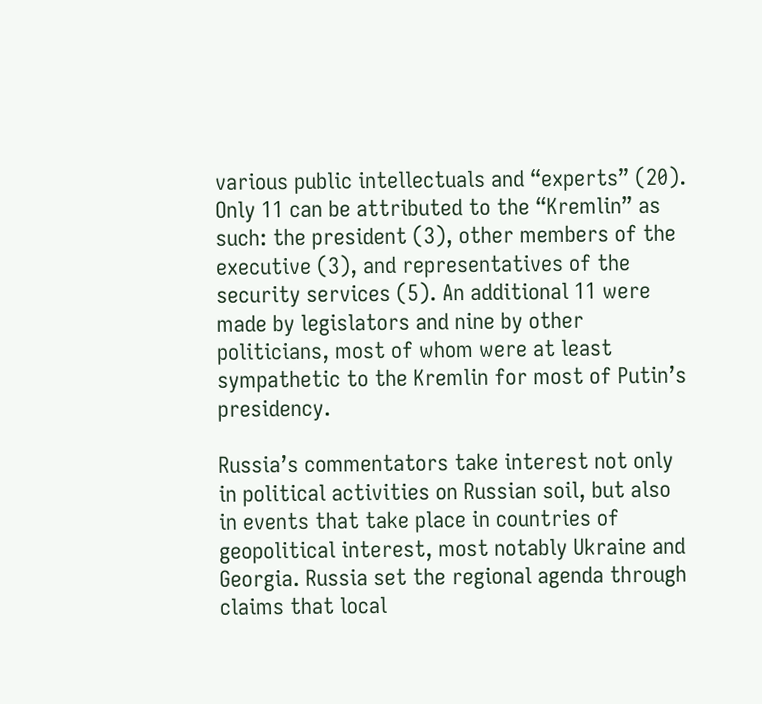various public intellectuals and “experts” (20). Only 11 can be attributed to the “Kremlin” as such: the president (3), other members of the executive (3), and representatives of the security services (5). An additional 11 were made by legislators and nine by other politicians, most of whom were at least sympathetic to the Kremlin for most of Putin’s presidency.

Russia’s commentators take interest not only in political activities on Russian soil, but also in events that take place in countries of geopolitical interest, most notably Ukraine and Georgia. Russia set the regional agenda through claims that local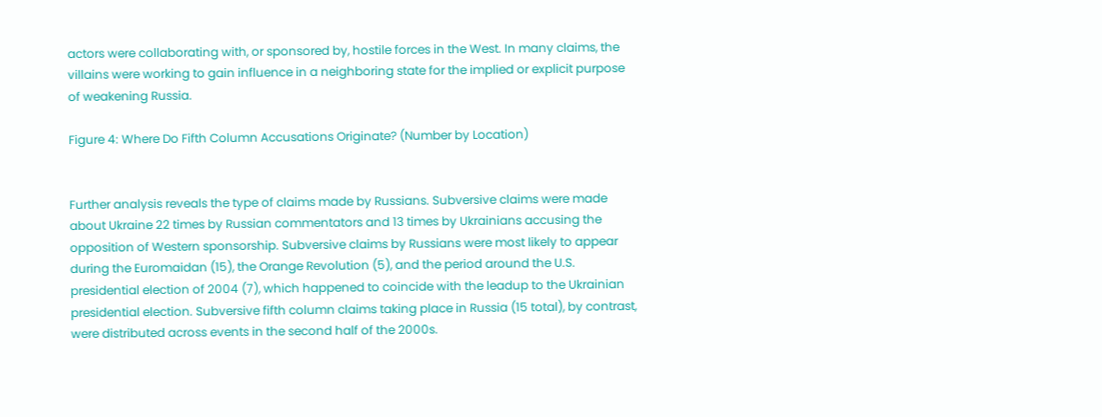actors were collaborating with, or sponsored by, hostile forces in the West. In many claims, the villains were working to gain influence in a neighboring state for the implied or explicit purpose of weakening Russia.

Figure 4: Where Do Fifth Column Accusations Originate? (Number by Location)


Further analysis reveals the type of claims made by Russians. Subversive claims were made about Ukraine 22 times by Russian commentators and 13 times by Ukrainians accusing the opposition of Western sponsorship. Subversive claims by Russians were most likely to appear during the Euromaidan (15), the Orange Revolution (5), and the period around the U.S. presidential election of 2004 (7), which happened to coincide with the leadup to the Ukrainian presidential election. Subversive fifth column claims taking place in Russia (15 total), by contrast, were distributed across events in the second half of the 2000s.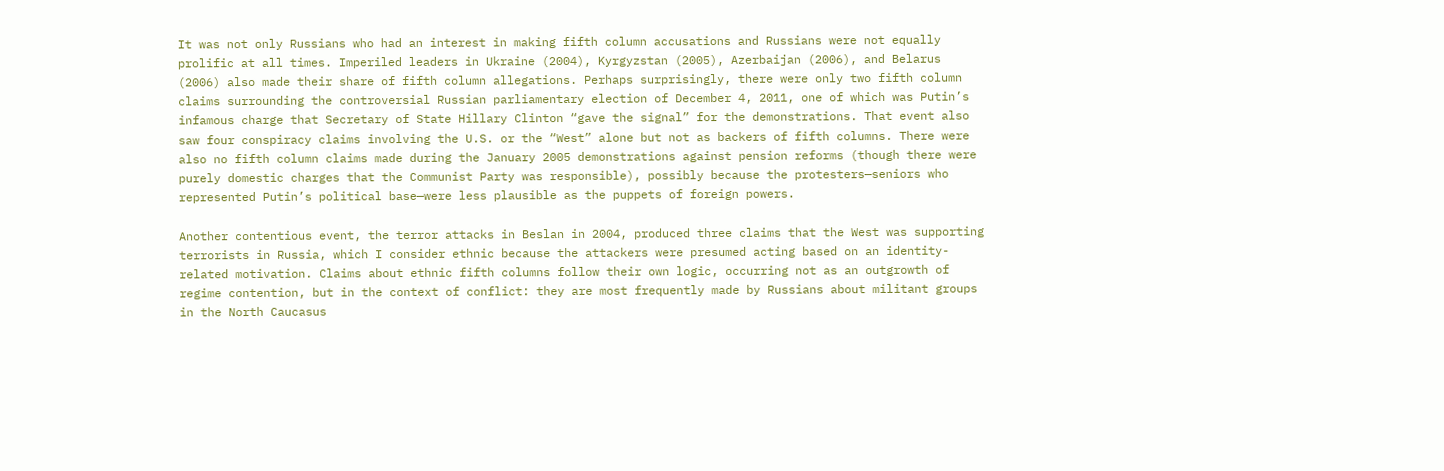It was not only Russians who had an interest in making fifth column accusations and Russians were not equally prolific at all times. Imperiled leaders in Ukraine (2004), Kyrgyzstan (2005), Azerbaijan (2006), and Belarus (2006) also made their share of fifth column allegations. Perhaps surprisingly, there were only two fifth column claims surrounding the controversial Russian parliamentary election of December 4, 2011, one of which was Putin’s infamous charge that Secretary of State Hillary Clinton “gave the signal” for the demonstrations. That event also saw four conspiracy claims involving the U.S. or the “West” alone but not as backers of fifth columns. There were also no fifth column claims made during the January 2005 demonstrations against pension reforms (though there were purely domestic charges that the Communist Party was responsible), possibly because the protesters—seniors who represented Putin’s political base—were less plausible as the puppets of foreign powers.

Another contentious event, the terror attacks in Beslan in 2004, produced three claims that the West was supporting terrorists in Russia, which I consider ethnic because the attackers were presumed acting based on an identity-related motivation. Claims about ethnic fifth columns follow their own logic, occurring not as an outgrowth of regime contention, but in the context of conflict: they are most frequently made by Russians about militant groups in the North Caucasus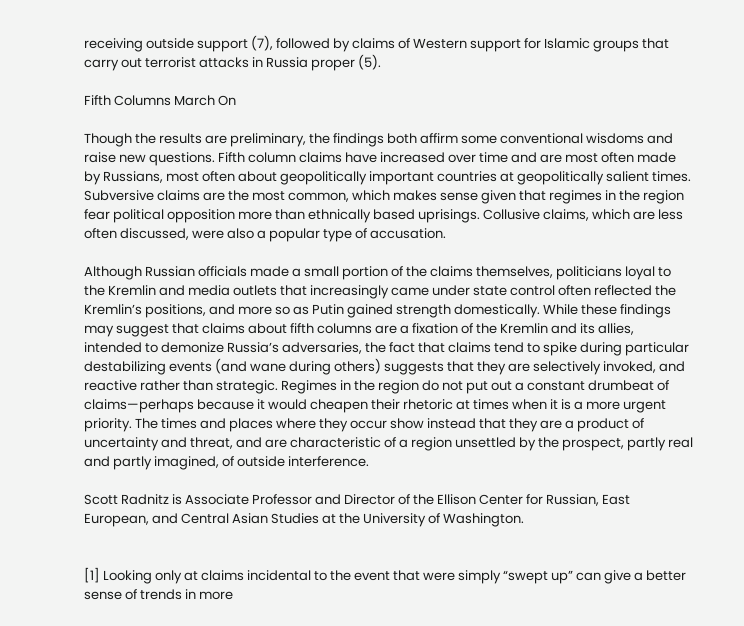receiving outside support (7), followed by claims of Western support for Islamic groups that carry out terrorist attacks in Russia proper (5).

Fifth Columns March On

Though the results are preliminary, the findings both affirm some conventional wisdoms and raise new questions. Fifth column claims have increased over time and are most often made by Russians, most often about geopolitically important countries at geopolitically salient times. Subversive claims are the most common, which makes sense given that regimes in the region fear political opposition more than ethnically based uprisings. Collusive claims, which are less often discussed, were also a popular type of accusation.

Although Russian officials made a small portion of the claims themselves, politicians loyal to the Kremlin and media outlets that increasingly came under state control often reflected the Kremlin’s positions, and more so as Putin gained strength domestically. While these findings may suggest that claims about fifth columns are a fixation of the Kremlin and its allies, intended to demonize Russia’s adversaries, the fact that claims tend to spike during particular destabilizing events (and wane during others) suggests that they are selectively invoked, and reactive rather than strategic. Regimes in the region do not put out a constant drumbeat of claims—perhaps because it would cheapen their rhetoric at times when it is a more urgent priority. The times and places where they occur show instead that they are a product of uncertainty and threat, and are characteristic of a region unsettled by the prospect, partly real and partly imagined, of outside interference.

Scott Radnitz is Associate Professor and Director of the Ellison Center for Russian, East European, and Central Asian Studies at the University of Washington.


[1] Looking only at claims incidental to the event that were simply “swept up” can give a better sense of trends in more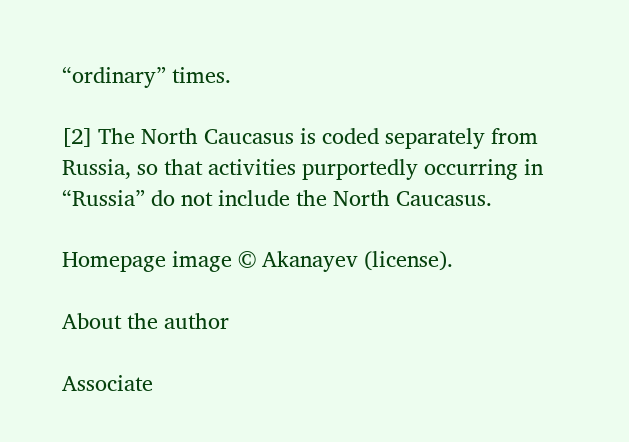“ordinary” times.

[2] The North Caucasus is coded separately from Russia, so that activities purportedly occurring in “Russia” do not include the North Caucasus.

Homepage image © Akanayev (license).

About the author

Associate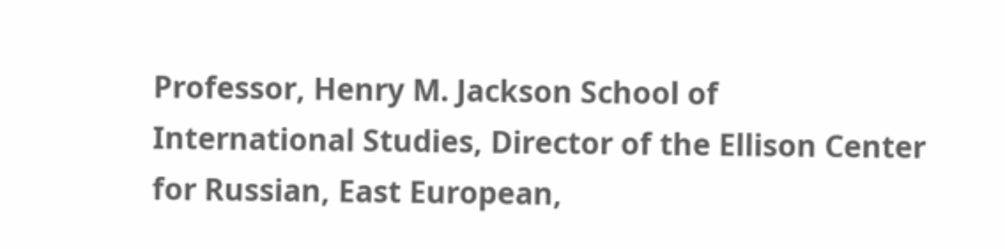Professor, Henry M. Jackson School of International Studies, Director of the Ellison Center for Russian, East European,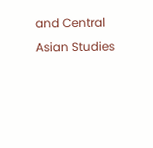and Central Asian Studies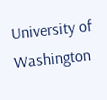University of Washington